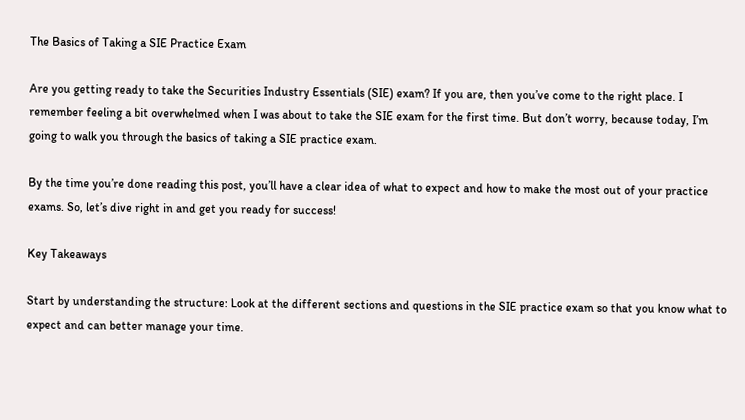The Basics of Taking a SIE Practice Exam

Are you getting ready to take the Securities Industry Essentials (SIE) exam? If you are, then you’ve come to the right place. I remember feeling a bit overwhelmed when I was about to take the SIE exam for the first time. But don’t worry, because today, I’m going to walk you through the basics of taking a SIE practice exam.

By the time you’re done reading this post, you’ll have a clear idea of what to expect and how to make the most out of your practice exams. So, let’s dive right in and get you ready for success!

Key Takeaways

Start by understanding the structure: Look at the different sections and questions in the SIE practice exam so that you know what to expect and can better manage your time.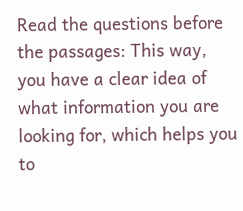Read the questions before the passages: This way, you have a clear idea of what information you are looking for, which helps you to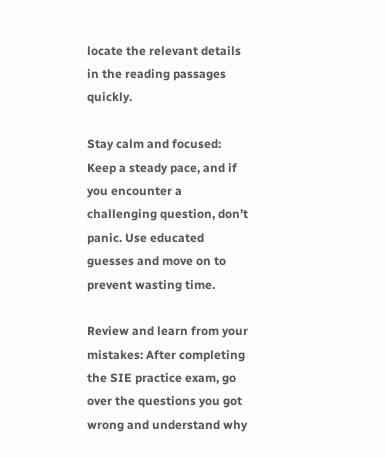locate the relevant details in the reading passages quickly.

Stay calm and focused: Keep a steady pace, and if you encounter a challenging question, don’t panic. Use educated guesses and move on to prevent wasting time.

Review and learn from your mistakes: After completing the SIE practice exam, go over the questions you got wrong and understand why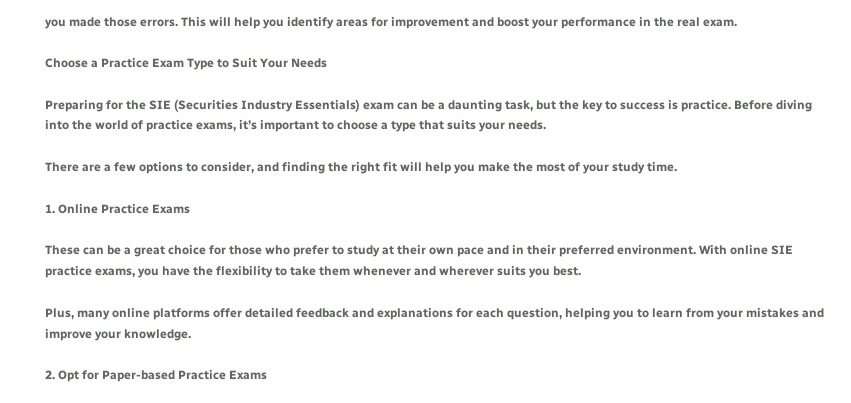you made those errors. This will help you identify areas for improvement and boost your performance in the real exam.

Choose a Practice Exam Type to Suit Your Needs

Preparing for the SIE (Securities Industry Essentials) exam can be a daunting task, but the key to success is practice. Before diving into the world of practice exams, it’s important to choose a type that suits your needs.

There are a few options to consider, and finding the right fit will help you make the most of your study time.

1. Online Practice Exams

These can be a great choice for those who prefer to study at their own pace and in their preferred environment. With online SIE practice exams, you have the flexibility to take them whenever and wherever suits you best.

Plus, many online platforms offer detailed feedback and explanations for each question, helping you to learn from your mistakes and improve your knowledge.

2. Opt for Paper-based Practice Exams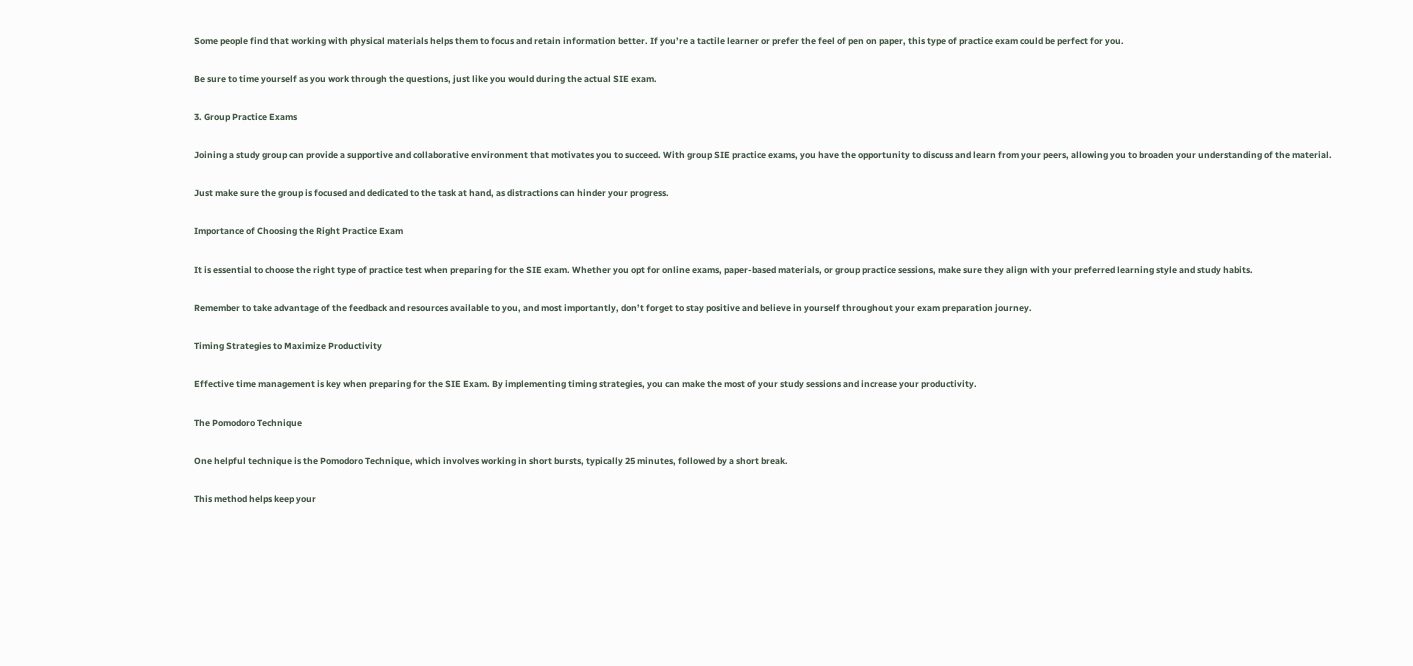Some people find that working with physical materials helps them to focus and retain information better. If you’re a tactile learner or prefer the feel of pen on paper, this type of practice exam could be perfect for you.

Be sure to time yourself as you work through the questions, just like you would during the actual SIE exam.

3. Group Practice Exams

Joining a study group can provide a supportive and collaborative environment that motivates you to succeed. With group SIE practice exams, you have the opportunity to discuss and learn from your peers, allowing you to broaden your understanding of the material.

Just make sure the group is focused and dedicated to the task at hand, as distractions can hinder your progress.

Importance of Choosing the Right Practice Exam

It is essential to choose the right type of practice test when preparing for the SIE exam. Whether you opt for online exams, paper-based materials, or group practice sessions, make sure they align with your preferred learning style and study habits.

Remember to take advantage of the feedback and resources available to you, and most importantly, don’t forget to stay positive and believe in yourself throughout your exam preparation journey.

Timing Strategies to Maximize Productivity

Effective time management is key when preparing for the SIE Exam. By implementing timing strategies, you can make the most of your study sessions and increase your productivity.

The Pomodoro Technique

One helpful technique is the Pomodoro Technique, which involves working in short bursts, typically 25 minutes, followed by a short break.

This method helps keep your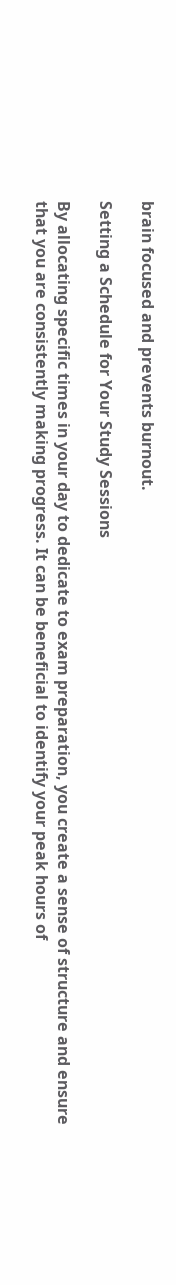brain focused and prevents burnout.

Setting a Schedule for Your Study Sessions

By allocating specific times in your day to dedicate to exam preparation, you create a sense of structure and ensure that you are consistently making progress. It can be beneficial to identify your peak hours of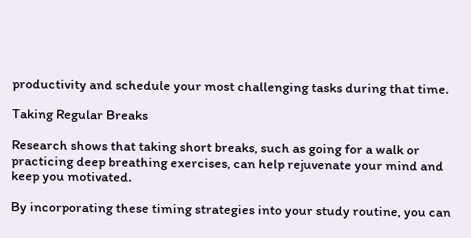productivity and schedule your most challenging tasks during that time.

Taking Regular Breaks

Research shows that taking short breaks, such as going for a walk or practicing deep breathing exercises, can help rejuvenate your mind and keep you motivated.

By incorporating these timing strategies into your study routine, you can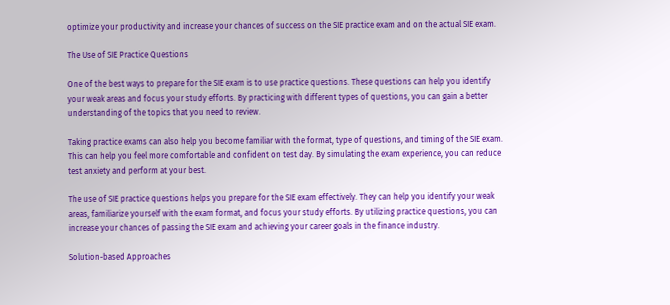optimize your productivity and increase your chances of success on the SIE practice exam and on the actual SIE exam.

The Use of SIE Practice Questions

One of the best ways to prepare for the SIE exam is to use practice questions. These questions can help you identify your weak areas and focus your study efforts. By practicing with different types of questions, you can gain a better understanding of the topics that you need to review.

Taking practice exams can also help you become familiar with the format, type of questions, and timing of the SIE exam. This can help you feel more comfortable and confident on test day. By simulating the exam experience, you can reduce test anxiety and perform at your best.

The use of SIE practice questions helps you prepare for the SIE exam effectively. They can help you identify your weak areas, familiarize yourself with the exam format, and focus your study efforts. By utilizing practice questions, you can increase your chances of passing the SIE exam and achieving your career goals in the finance industry.

Solution-based Approaches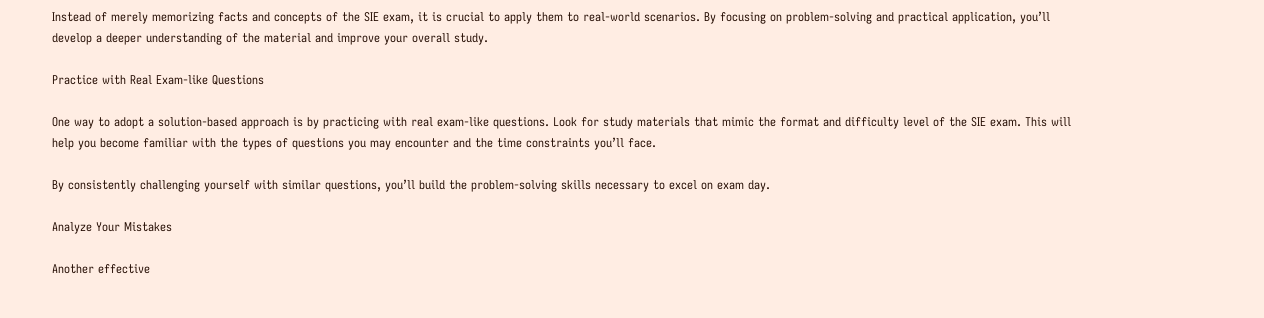Instead of merely memorizing facts and concepts of the SIE exam, it is crucial to apply them to real-world scenarios. By focusing on problem-solving and practical application, you’ll develop a deeper understanding of the material and improve your overall study.

Practice with Real Exam-like Questions

One way to adopt a solution-based approach is by practicing with real exam-like questions. Look for study materials that mimic the format and difficulty level of the SIE exam. This will help you become familiar with the types of questions you may encounter and the time constraints you’ll face.

By consistently challenging yourself with similar questions, you’ll build the problem-solving skills necessary to excel on exam day.

Analyze Your Mistakes

Another effective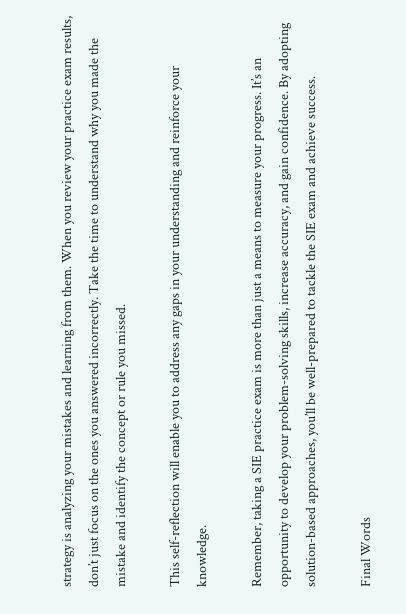strategy is analyzing your mistakes and learning from them. When you review your practice exam results, don’t just focus on the ones you answered incorrectly. Take the time to understand why you made the mistake and identify the concept or rule you missed.

This self-reflection will enable you to address any gaps in your understanding and reinforce your knowledge.

Remember, taking a SIE practice exam is more than just a means to measure your progress. It’s an opportunity to develop your problem-solving skills, increase accuracy, and gain confidence. By adopting solution-based approaches, you’ll be well-prepared to tackle the SIE exam and achieve success.

Final Words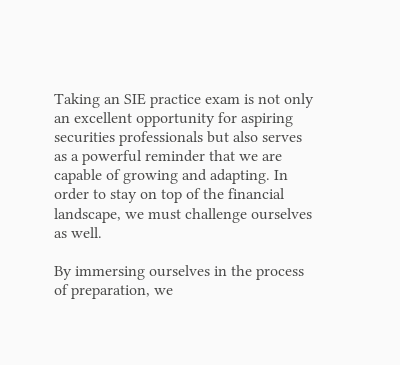Taking an SIE practice exam is not only an excellent opportunity for aspiring securities professionals but also serves as a powerful reminder that we are capable of growing and adapting. In order to stay on top of the financial landscape, we must challenge ourselves as well.

By immersing ourselves in the process of preparation, we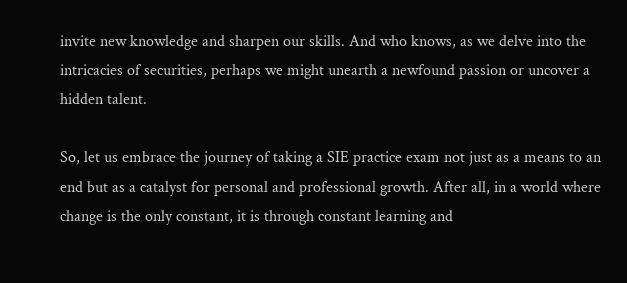invite new knowledge and sharpen our skills. And who knows, as we delve into the intricacies of securities, perhaps we might unearth a newfound passion or uncover a hidden talent.

So, let us embrace the journey of taking a SIE practice exam not just as a means to an end but as a catalyst for personal and professional growth. After all, in a world where change is the only constant, it is through constant learning and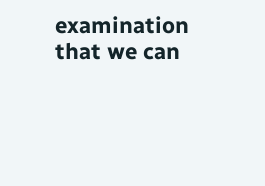examination that we can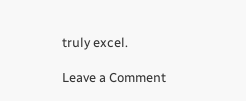truly excel.

Leave a Comment